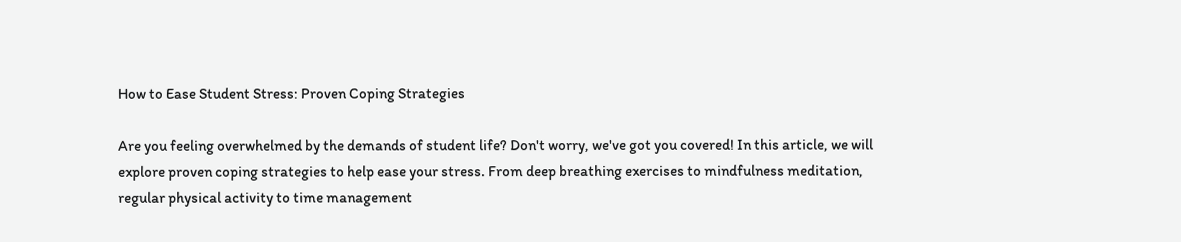How to Ease Student Stress: Proven Coping Strategies

Are you feeling overwhelmed by the demands of student life? Don't worry, we've got you covered! In this article, we will explore proven coping strategies to help ease your stress. From deep breathing exercises to mindfulness meditation, regular physical activity to time management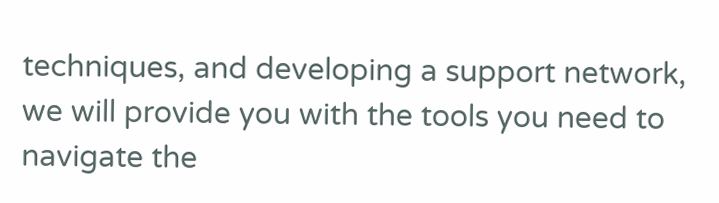techniques, and developing a support network, we will provide you with the tools you need to navigate the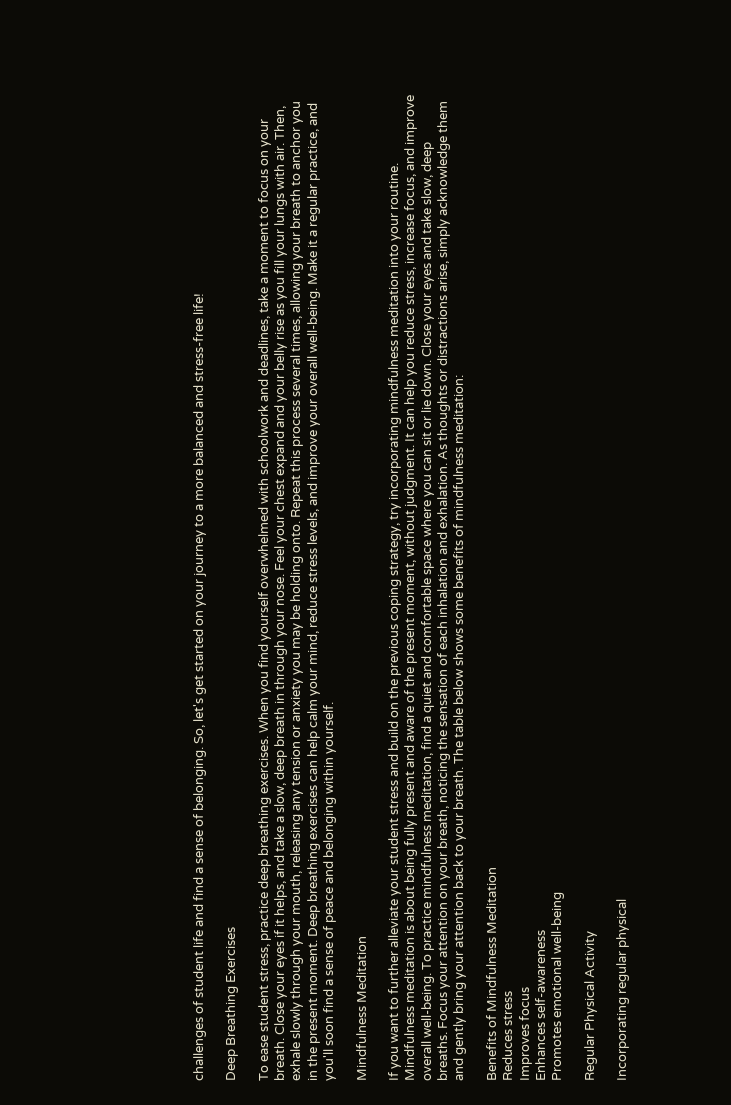challenges of student life and find a sense of belonging. So, let's get started on your journey to a more balanced and stress-free life!

Deep Breathing Exercises

To ease student stress, practice deep breathing exercises. When you find yourself overwhelmed with schoolwork and deadlines, take a moment to focus on your breath. Close your eyes if it helps, and take a slow, deep breath in through your nose. Feel your chest expand and your belly rise as you fill your lungs with air. Then, exhale slowly through your mouth, releasing any tension or anxiety you may be holding onto. Repeat this process several times, allowing your breath to anchor you in the present moment. Deep breathing exercises can help calm your mind, reduce stress levels, and improve your overall well-being. Make it a regular practice, and you'll soon find a sense of peace and belonging within yourself.

Mindfulness Meditation

If you want to further alleviate your student stress and build on the previous coping strategy, try incorporating mindfulness meditation into your routine. Mindfulness meditation is about being fully present and aware of the present moment, without judgment. It can help you reduce stress, increase focus, and improve overall well-being. To practice mindfulness meditation, find a quiet and comfortable space where you can sit or lie down. Close your eyes and take slow, deep breaths. Focus your attention on your breath, noticing the sensation of each inhalation and exhalation. As thoughts or distractions arise, simply acknowledge them and gently bring your attention back to your breath. The table below shows some benefits of mindfulness meditation:

Benefits of Mindfulness Meditation
Reduces stress
Improves focus
Enhances self-awareness
Promotes emotional well-being

Regular Physical Activity

Incorporating regular physical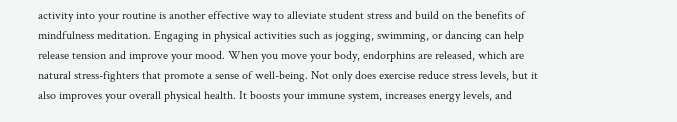activity into your routine is another effective way to alleviate student stress and build on the benefits of mindfulness meditation. Engaging in physical activities such as jogging, swimming, or dancing can help release tension and improve your mood. When you move your body, endorphins are released, which are natural stress-fighters that promote a sense of well-being. Not only does exercise reduce stress levels, but it also improves your overall physical health. It boosts your immune system, increases energy levels, and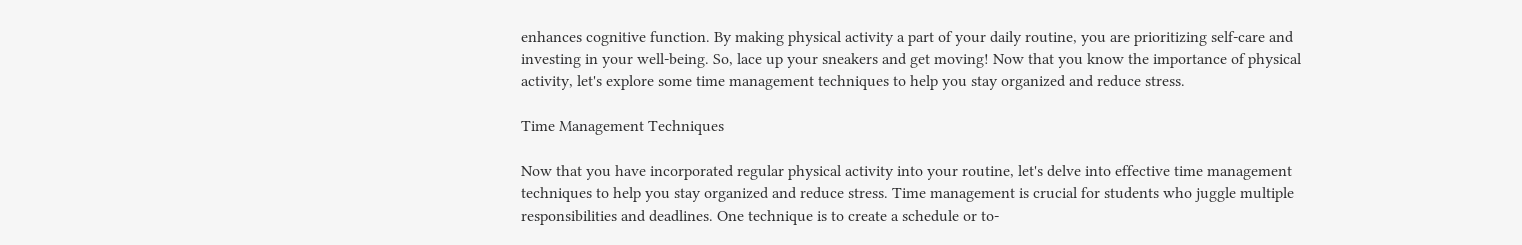enhances cognitive function. By making physical activity a part of your daily routine, you are prioritizing self-care and investing in your well-being. So, lace up your sneakers and get moving! Now that you know the importance of physical activity, let's explore some time management techniques to help you stay organized and reduce stress.

Time Management Techniques

Now that you have incorporated regular physical activity into your routine, let's delve into effective time management techniques to help you stay organized and reduce stress. Time management is crucial for students who juggle multiple responsibilities and deadlines. One technique is to create a schedule or to-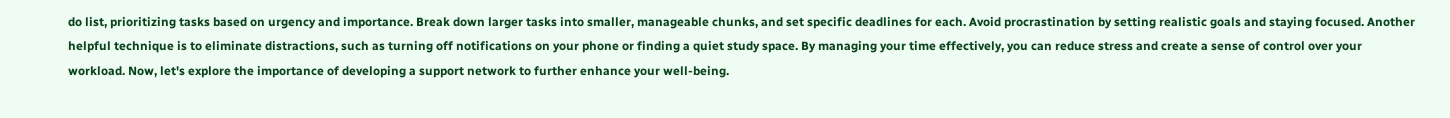do list, prioritizing tasks based on urgency and importance. Break down larger tasks into smaller, manageable chunks, and set specific deadlines for each. Avoid procrastination by setting realistic goals and staying focused. Another helpful technique is to eliminate distractions, such as turning off notifications on your phone or finding a quiet study space. By managing your time effectively, you can reduce stress and create a sense of control over your workload. Now, let's explore the importance of developing a support network to further enhance your well-being.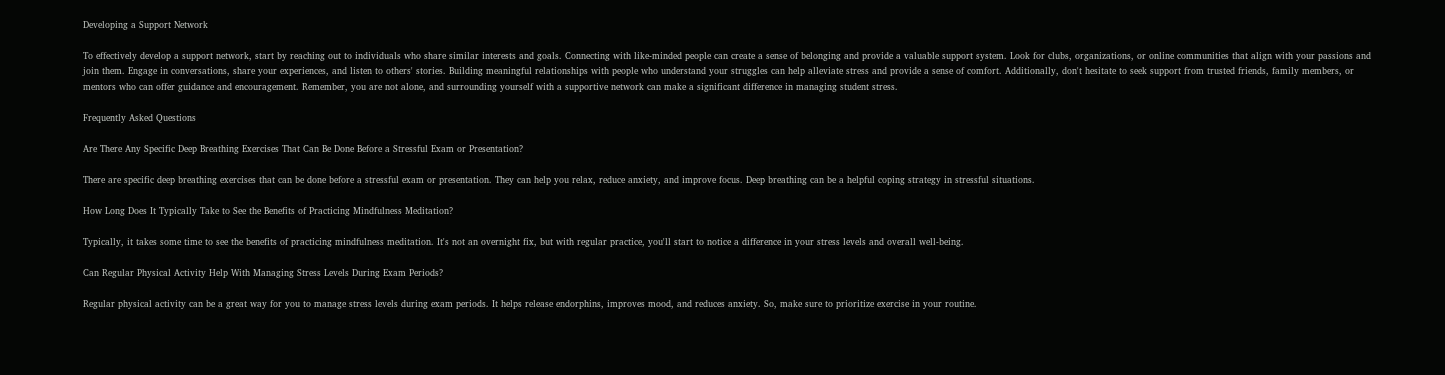Developing a Support Network

To effectively develop a support network, start by reaching out to individuals who share similar interests and goals. Connecting with like-minded people can create a sense of belonging and provide a valuable support system. Look for clubs, organizations, or online communities that align with your passions and join them. Engage in conversations, share your experiences, and listen to others' stories. Building meaningful relationships with people who understand your struggles can help alleviate stress and provide a sense of comfort. Additionally, don't hesitate to seek support from trusted friends, family members, or mentors who can offer guidance and encouragement. Remember, you are not alone, and surrounding yourself with a supportive network can make a significant difference in managing student stress.

Frequently Asked Questions

Are There Any Specific Deep Breathing Exercises That Can Be Done Before a Stressful Exam or Presentation?

There are specific deep breathing exercises that can be done before a stressful exam or presentation. They can help you relax, reduce anxiety, and improve focus. Deep breathing can be a helpful coping strategy in stressful situations.

How Long Does It Typically Take to See the Benefits of Practicing Mindfulness Meditation?

Typically, it takes some time to see the benefits of practicing mindfulness meditation. It's not an overnight fix, but with regular practice, you'll start to notice a difference in your stress levels and overall well-being.

Can Regular Physical Activity Help With Managing Stress Levels During Exam Periods?

Regular physical activity can be a great way for you to manage stress levels during exam periods. It helps release endorphins, improves mood, and reduces anxiety. So, make sure to prioritize exercise in your routine.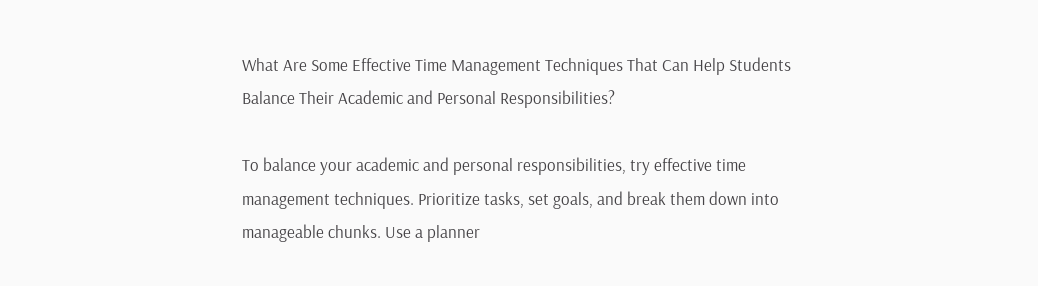What Are Some Effective Time Management Techniques That Can Help Students Balance Their Academic and Personal Responsibilities?

To balance your academic and personal responsibilities, try effective time management techniques. Prioritize tasks, set goals, and break them down into manageable chunks. Use a planner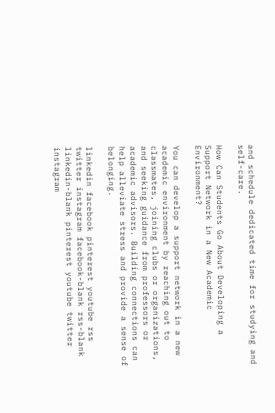and schedule dedicated time for studying and self-care.

How Can Students Go About Developing a Support Network in a New Academic Environment?

You can develop a support network in a new academic environment by reaching out to classmates, joining clubs or organizations, and seeking guidance from professors or academic advisors. Building connections can help alleviate stress and provide a sense of belonging.

linkedin facebook pinterest youtube rss twitter instagram facebook-blank rss-blank linkedin-blank pinterest youtube twitter instagram